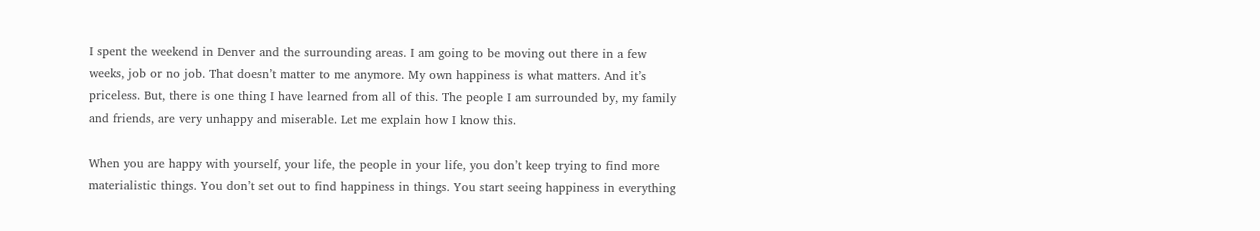I spent the weekend in Denver and the surrounding areas. I am going to be moving out there in a few weeks, job or no job. That doesn’t matter to me anymore. My own happiness is what matters. And it’s priceless. But, there is one thing I have learned from all of this. The people I am surrounded by, my family and friends, are very unhappy and miserable. Let me explain how I know this.

When you are happy with yourself, your life, the people in your life, you don’t keep trying to find more materialistic things. You don’t set out to find happiness in things. You start seeing happiness in everything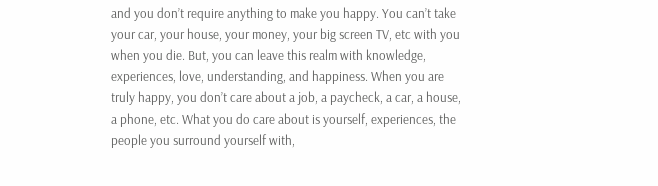and you don’t require anything to make you happy. You can’t take your car, your house, your money, your big screen TV, etc with you when you die. But, you can leave this realm with knowledge, experiences, love, understanding, and happiness. When you are truly happy, you don’t care about a job, a paycheck, a car, a house, a phone, etc. What you do care about is yourself, experiences, the people you surround yourself with,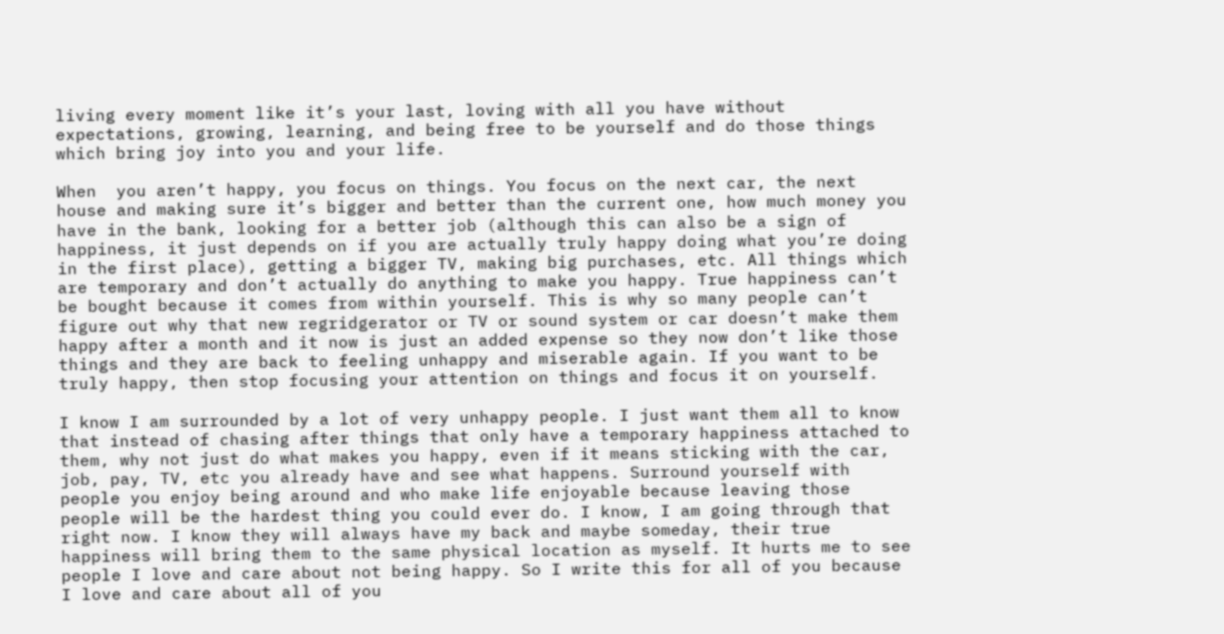living every moment like it’s your last, loving with all you have without expectations, growing, learning, and being free to be yourself and do those things which bring joy into you and your life.

When  you aren’t happy, you focus on things. You focus on the next car, the next house and making sure it’s bigger and better than the current one, how much money you have in the bank, looking for a better job (although this can also be a sign of happiness, it just depends on if you are actually truly happy doing what you’re doing in the first place), getting a bigger TV, making big purchases, etc. All things which are temporary and don’t actually do anything to make you happy. True happiness can’t be bought because it comes from within yourself. This is why so many people can’t figure out why that new regridgerator or TV or sound system or car doesn’t make them happy after a month and it now is just an added expense so they now don’t like those things and they are back to feeling unhappy and miserable again. If you want to be truly happy, then stop focusing your attention on things and focus it on yourself.

I know I am surrounded by a lot of very unhappy people. I just want them all to know that instead of chasing after things that only have a temporary happiness attached to them, why not just do what makes you happy, even if it means sticking with the car, job, pay, TV, etc you already have and see what happens. Surround yourself with people you enjoy being around and who make life enjoyable because leaving those people will be the hardest thing you could ever do. I know, I am going through that right now. I know they will always have my back and maybe someday, their true happiness will bring them to the same physical location as myself. It hurts me to see people I love and care about not being happy. So I write this for all of you because I love and care about all of you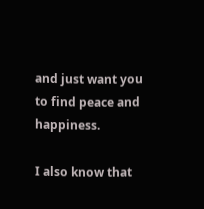and just want you to find peace and happiness.

I also know that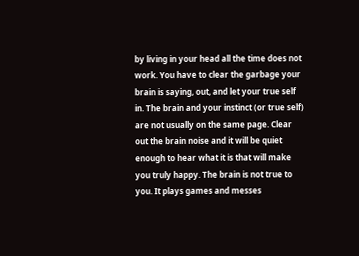by living in your head all the time does not work. You have to clear the garbage your brain is saying, out, and let your true self in. The brain and your instinct (or true self) are not usually on the same page. Clear out the brain noise and it will be quiet enough to hear what it is that will make you truly happy. The brain is not true to you. It plays games and messes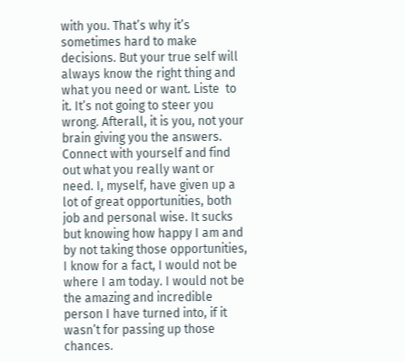with you. That’s why it’s sometimes hard to make decisions. But your true self will always know the right thing and what you need or want. Liste  to it. It’s not going to steer you wrong. Afterall, it is you, not your brain giving you the answers. Connect with yourself and find out what you really want or need. I, myself, have given up a lot of great opportunities, both job and personal wise. It sucks but knowing how happy I am and by not taking those opportunities, I know for a fact, I would not be where I am today. I would not be the amazing and incredible person I have turned into, if it wasn’t for passing up those chances.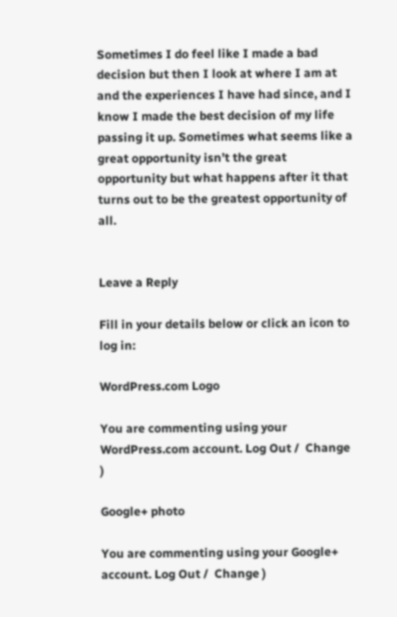Sometimes I do feel like I made a bad decision but then I look at where I am at and the experiences I have had since, and I know I made the best decision of my life passing it up. Sometimes what seems like a great opportunity isn’t the great opportunity but what happens after it that turns out to be the greatest opportunity of all.


Leave a Reply

Fill in your details below or click an icon to log in:

WordPress.com Logo

You are commenting using your WordPress.com account. Log Out /  Change )

Google+ photo

You are commenting using your Google+ account. Log Out /  Change )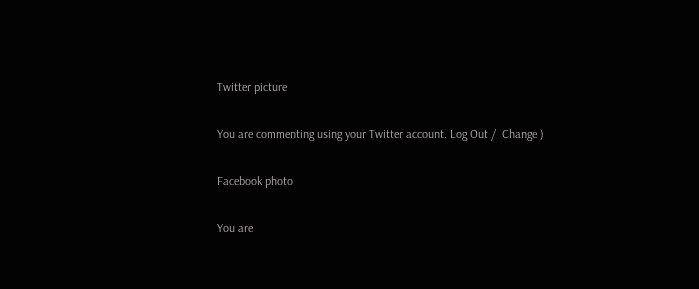Twitter picture

You are commenting using your Twitter account. Log Out /  Change )

Facebook photo

You are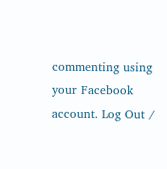commenting using your Facebook account. Log Out /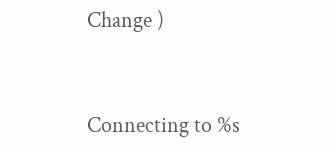Change )


Connecting to %s